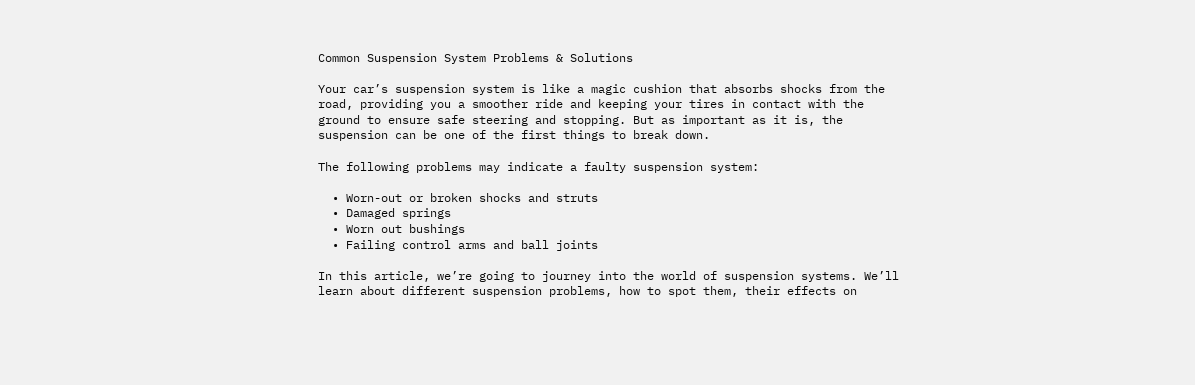Common Suspension System Problems & Solutions

Your car’s suspension system is like a magic cushion that absorbs shocks from the road, providing you a smoother ride and keeping your tires in contact with the ground to ensure safe steering and stopping. But as important as it is, the suspension can be one of the first things to break down.

The following problems may indicate a faulty suspension system:

  • Worn-out or broken shocks and struts
  • Damaged springs
  • Worn out bushings
  • Failing control arms and ball joints

In this article, we’re going to journey into the world of suspension systems. We’ll learn about different suspension problems, how to spot them, their effects on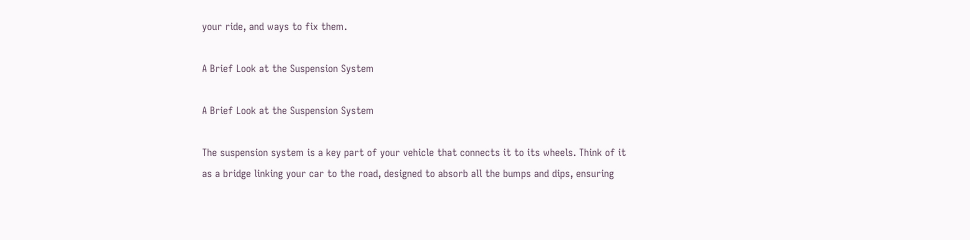your ride, and ways to fix them.

A Brief Look at the Suspension System

A Brief Look at the Suspension System

The suspension system is a key part of your vehicle that connects it to its wheels. Think of it as a bridge linking your car to the road, designed to absorb all the bumps and dips, ensuring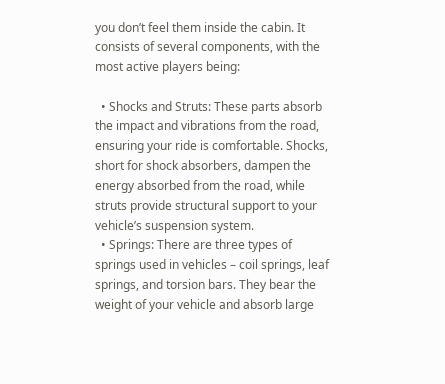you don’t feel them inside the cabin. It consists of several components, with the most active players being:

  • Shocks and Struts: These parts absorb the impact and vibrations from the road, ensuring your ride is comfortable. Shocks, short for shock absorbers, dampen the energy absorbed from the road, while struts provide structural support to your vehicle’s suspension system.
  • Springs: There are three types of springs used in vehicles – coil springs, leaf springs, and torsion bars. They bear the weight of your vehicle and absorb large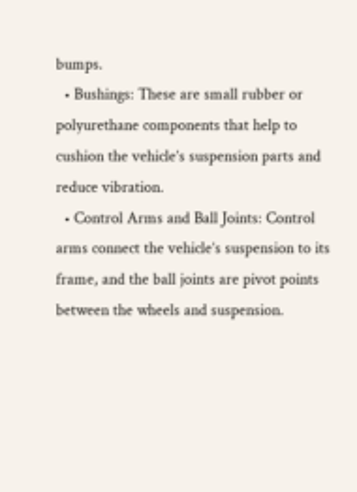bumps.
  • Bushings: These are small rubber or polyurethane components that help to cushion the vehicle’s suspension parts and reduce vibration.
  • Control Arms and Ball Joints: Control arms connect the vehicle’s suspension to its frame, and the ball joints are pivot points between the wheels and suspension.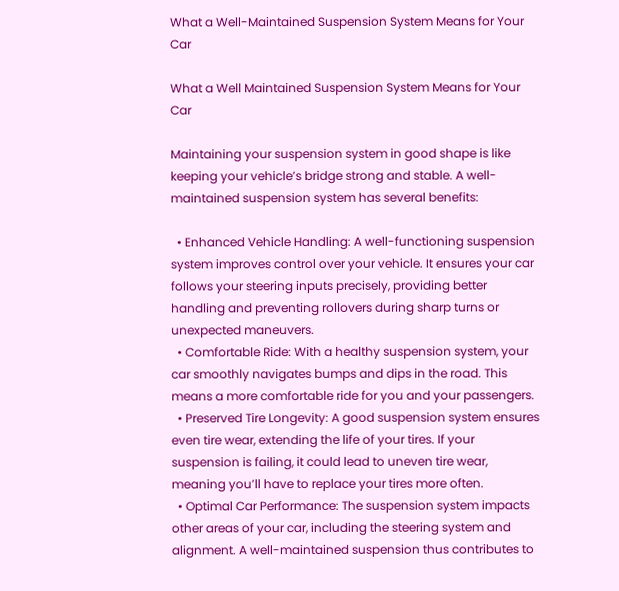What a Well-Maintained Suspension System Means for Your Car

What a Well Maintained Suspension System Means for Your Car

Maintaining your suspension system in good shape is like keeping your vehicle’s bridge strong and stable. A well-maintained suspension system has several benefits:

  • Enhanced Vehicle Handling: A well-functioning suspension system improves control over your vehicle. It ensures your car follows your steering inputs precisely, providing better handling and preventing rollovers during sharp turns or unexpected maneuvers.
  • Comfortable Ride: With a healthy suspension system, your car smoothly navigates bumps and dips in the road. This means a more comfortable ride for you and your passengers.
  • Preserved Tire Longevity: A good suspension system ensures even tire wear, extending the life of your tires. If your suspension is failing, it could lead to uneven tire wear, meaning you’ll have to replace your tires more often.
  • Optimal Car Performance: The suspension system impacts other areas of your car, including the steering system and alignment. A well-maintained suspension thus contributes to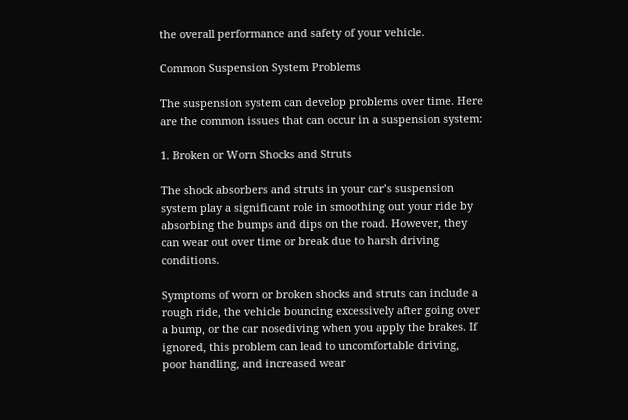the overall performance and safety of your vehicle.

Common Suspension System Problems

The suspension system can develop problems over time. Here are the common issues that can occur in a suspension system:

1. Broken or Worn Shocks and Struts

The shock absorbers and struts in your car’s suspension system play a significant role in smoothing out your ride by absorbing the bumps and dips on the road. However, they can wear out over time or break due to harsh driving conditions.

Symptoms of worn or broken shocks and struts can include a rough ride, the vehicle bouncing excessively after going over a bump, or the car nosediving when you apply the brakes. If ignored, this problem can lead to uncomfortable driving, poor handling, and increased wear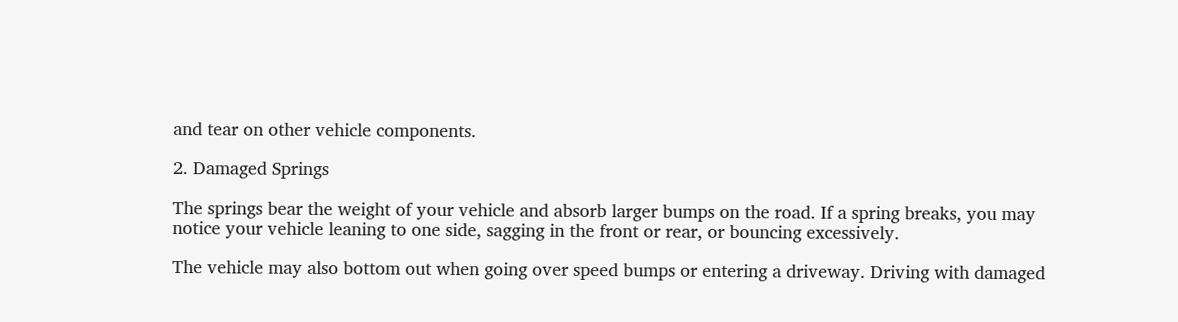and tear on other vehicle components.

2. Damaged Springs

The springs bear the weight of your vehicle and absorb larger bumps on the road. If a spring breaks, you may notice your vehicle leaning to one side, sagging in the front or rear, or bouncing excessively.

The vehicle may also bottom out when going over speed bumps or entering a driveway. Driving with damaged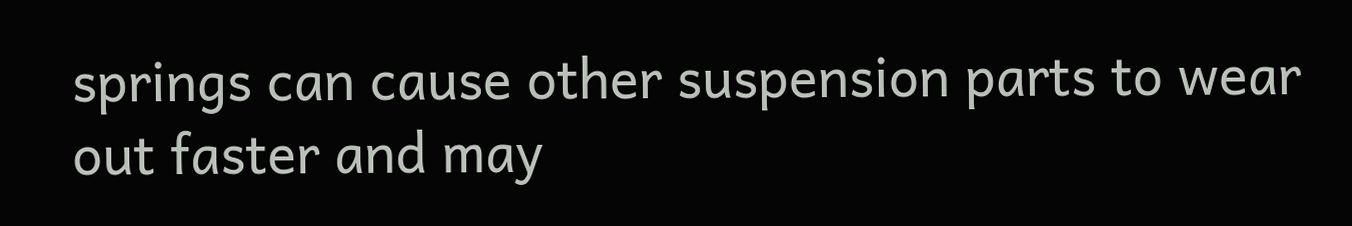springs can cause other suspension parts to wear out faster and may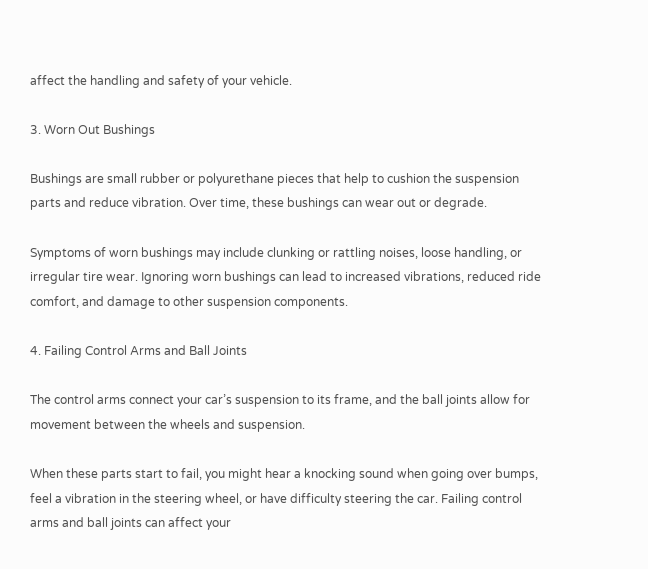affect the handling and safety of your vehicle.

3. Worn Out Bushings

Bushings are small rubber or polyurethane pieces that help to cushion the suspension parts and reduce vibration. Over time, these bushings can wear out or degrade.

Symptoms of worn bushings may include clunking or rattling noises, loose handling, or irregular tire wear. Ignoring worn bushings can lead to increased vibrations, reduced ride comfort, and damage to other suspension components.

4. Failing Control Arms and Ball Joints

The control arms connect your car’s suspension to its frame, and the ball joints allow for movement between the wheels and suspension.

When these parts start to fail, you might hear a knocking sound when going over bumps, feel a vibration in the steering wheel, or have difficulty steering the car. Failing control arms and ball joints can affect your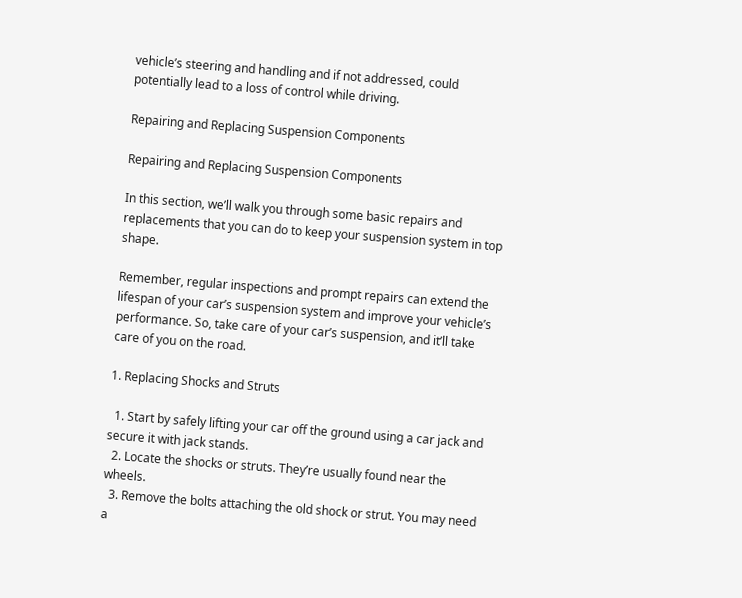vehicle’s steering and handling and if not addressed, could potentially lead to a loss of control while driving.

Repairing and Replacing Suspension Components

Repairing and Replacing Suspension Components

In this section, we’ll walk you through some basic repairs and replacements that you can do to keep your suspension system in top shape.

Remember, regular inspections and prompt repairs can extend the lifespan of your car’s suspension system and improve your vehicle’s performance. So, take care of your car’s suspension, and it’ll take care of you on the road.

1. Replacing Shocks and Struts

  1. Start by safely lifting your car off the ground using a car jack and secure it with jack stands.
  2. Locate the shocks or struts. They’re usually found near the wheels.
  3. Remove the bolts attaching the old shock or strut. You may need a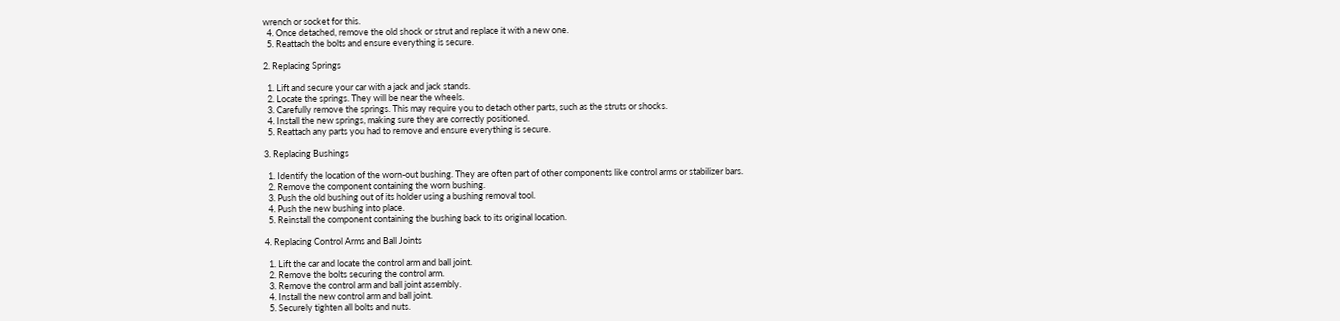wrench or socket for this.
  4. Once detached, remove the old shock or strut and replace it with a new one.
  5. Reattach the bolts and ensure everything is secure.

2. Replacing Springs

  1. Lift and secure your car with a jack and jack stands.
  2. Locate the springs. They will be near the wheels.
  3. Carefully remove the springs. This may require you to detach other parts, such as the struts or shocks.
  4. Install the new springs, making sure they are correctly positioned.
  5. Reattach any parts you had to remove and ensure everything is secure.

3. Replacing Bushings

  1. Identify the location of the worn-out bushing. They are often part of other components like control arms or stabilizer bars.
  2. Remove the component containing the worn bushing.
  3. Push the old bushing out of its holder using a bushing removal tool.
  4. Push the new bushing into place.
  5. Reinstall the component containing the bushing back to its original location.

4. Replacing Control Arms and Ball Joints

  1. Lift the car and locate the control arm and ball joint.
  2. Remove the bolts securing the control arm.
  3. Remove the control arm and ball joint assembly.
  4. Install the new control arm and ball joint.
  5. Securely tighten all bolts and nuts.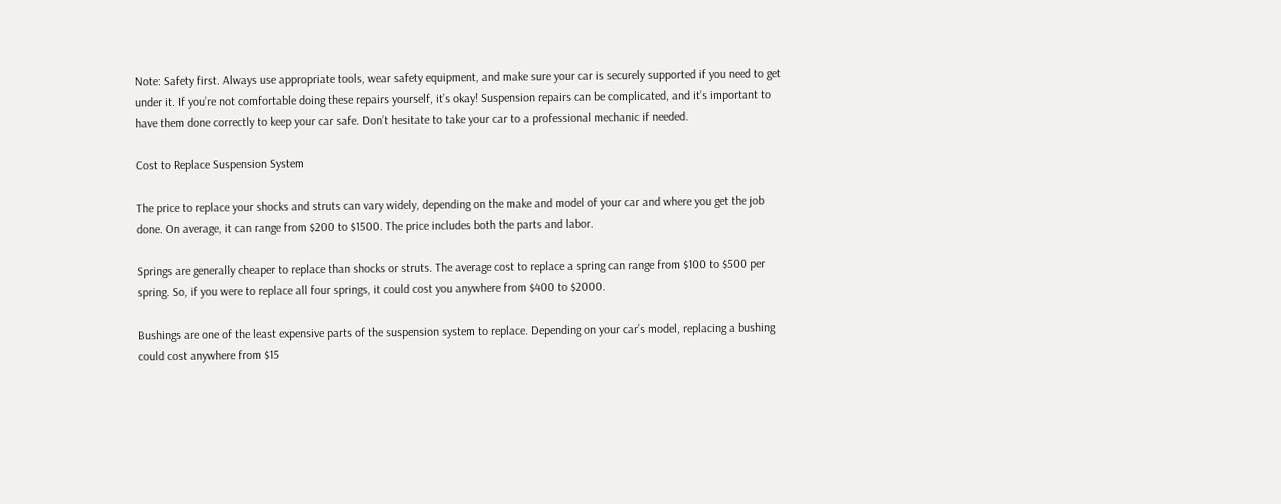Note: Safety first. Always use appropriate tools, wear safety equipment, and make sure your car is securely supported if you need to get under it. If you’re not comfortable doing these repairs yourself, it’s okay! Suspension repairs can be complicated, and it’s important to have them done correctly to keep your car safe. Don’t hesitate to take your car to a professional mechanic if needed.

Cost to Replace Suspension System

The price to replace your shocks and struts can vary widely, depending on the make and model of your car and where you get the job done. On average, it can range from $200 to $1500. The price includes both the parts and labor.

Springs are generally cheaper to replace than shocks or struts. The average cost to replace a spring can range from $100 to $500 per spring. So, if you were to replace all four springs, it could cost you anywhere from $400 to $2000.

Bushings are one of the least expensive parts of the suspension system to replace. Depending on your car’s model, replacing a bushing could cost anywhere from $15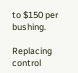to $150 per bushing.

Replacing control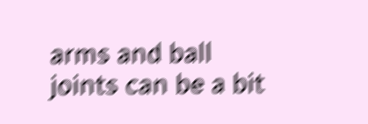arms and ball joints can be a bit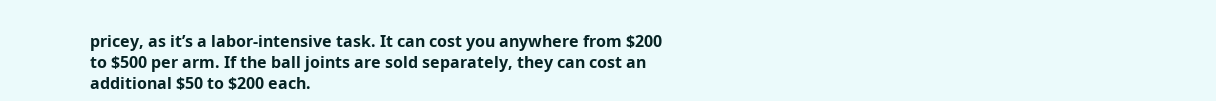pricey, as it’s a labor-intensive task. It can cost you anywhere from $200 to $500 per arm. If the ball joints are sold separately, they can cost an additional $50 to $200 each.